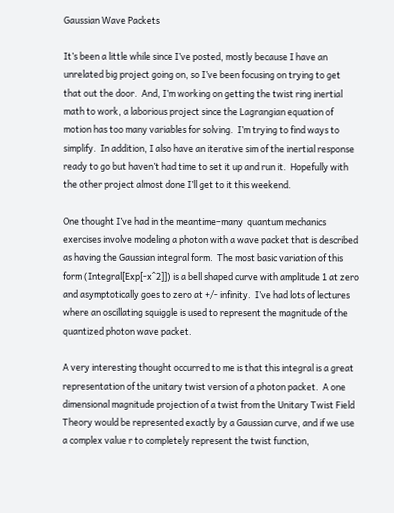Gaussian Wave Packets

It’s been a little while since I’ve posted, mostly because I have an unrelated big project going on, so I’ve been focusing on trying to get that out the door.  And, I’m working on getting the twist ring inertial math to work, a laborious project since the Lagrangian equation of motion has too many variables for solving.  I’m trying to find ways to simplify.  In addition, I also have an iterative sim of the inertial response ready to go but haven’t had time to set it up and run it.  Hopefully with the other project almost done I’ll get to it this weekend.

One thought I’ve had in the meantime–many  quantum mechanics exercises involve modeling a photon with a wave packet that is described as having the Gaussian integral form.  The most basic variation of this form (Integral[Exp[-x^2]]) is a bell shaped curve with amplitude 1 at zero and asymptotically goes to zero at +/- infinity.  I’ve had lots of lectures where an oscillating squiggle is used to represent the magnitude of the quantized photon wave packet.

A very interesting thought occurred to me is that this integral is a great representation of the unitary twist version of a photon packet.  A one dimensional magnitude projection of a twist from the Unitary Twist Field Theory would be represented exactly by a Gaussian curve, and if we use a complex value r to completely represent the twist function,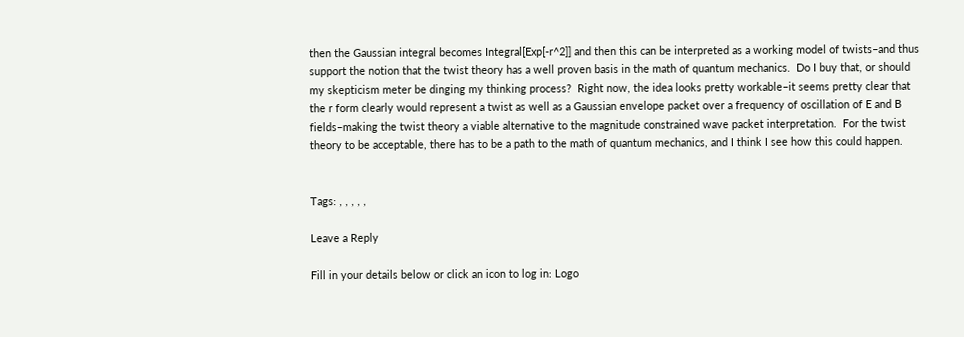then the Gaussian integral becomes Integral[Exp[-r^2]] and then this can be interpreted as a working model of twists–and thus support the notion that the twist theory has a well proven basis in the math of quantum mechanics.  Do I buy that, or should my skepticism meter be dinging my thinking process?  Right now, the idea looks pretty workable–it seems pretty clear that the r form clearly would represent a twist as well as a Gaussian envelope packet over a frequency of oscillation of E and B fields–making the twist theory a viable alternative to the magnitude constrained wave packet interpretation.  For the twist theory to be acceptable, there has to be a path to the math of quantum mechanics, and I think I see how this could happen.


Tags: , , , , ,

Leave a Reply

Fill in your details below or click an icon to log in: Logo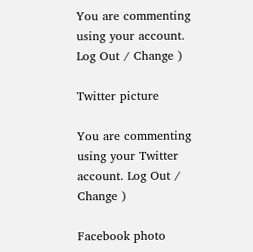You are commenting using your account. Log Out / Change )

Twitter picture

You are commenting using your Twitter account. Log Out / Change )

Facebook photo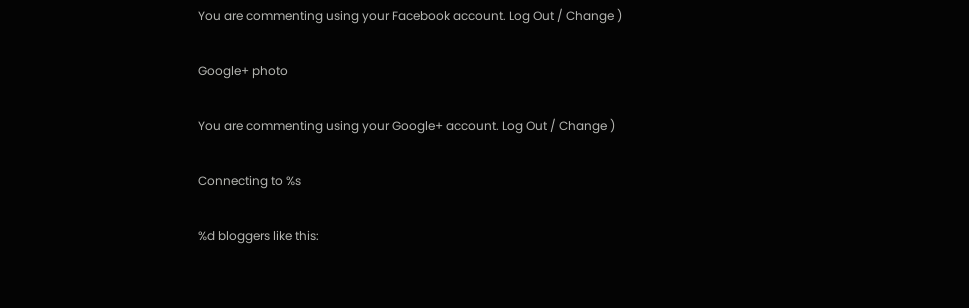You are commenting using your Facebook account. Log Out / Change )

Google+ photo

You are commenting using your Google+ account. Log Out / Change )

Connecting to %s

%d bloggers like this: